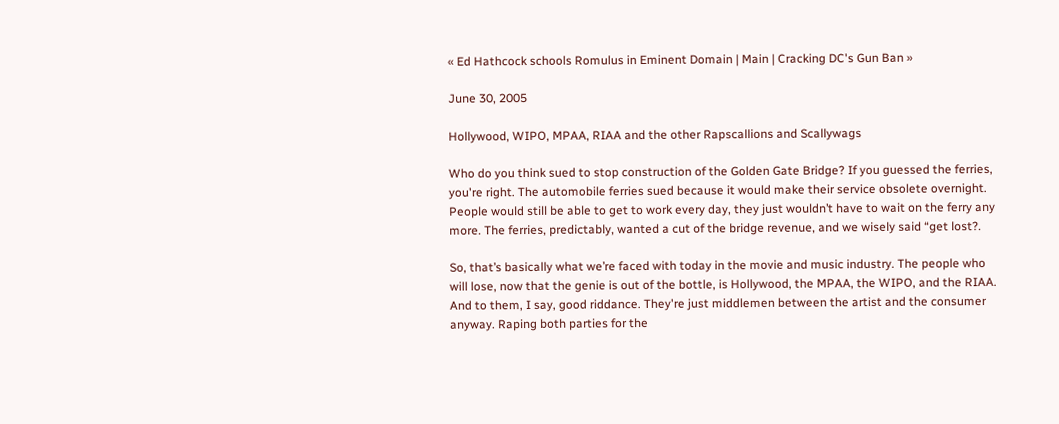« Ed Hathcock schools Romulus in Eminent Domain | Main | Cracking DC's Gun Ban »

June 30, 2005

Hollywood, WIPO, MPAA, RIAA and the other Rapscallions and Scallywags

Who do you think sued to stop construction of the Golden Gate Bridge? If you guessed the ferries, you're right. The automobile ferries sued because it would make their service obsolete overnight. People would still be able to get to work every day, they just wouldn’t have to wait on the ferry any more. The ferries, predictably, wanted a cut of the bridge revenue, and we wisely said “get lost?.

So, that’s basically what we’re faced with today in the movie and music industry. The people who will lose, now that the genie is out of the bottle, is Hollywood, the MPAA, the WIPO, and the RIAA. And to them, I say, good riddance. They're just middlemen between the artist and the consumer anyway. Raping both parties for the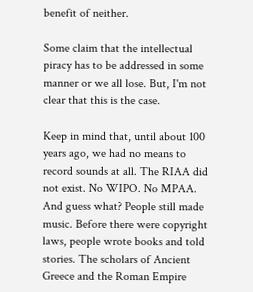benefit of neither.

Some claim that the intellectual piracy has to be addressed in some manner or we all lose. But, I'm not clear that this is the case.

Keep in mind that, until about 100 years ago, we had no means to record sounds at all. The RIAA did not exist. No WIPO. No MPAA. And guess what? People still made music. Before there were copyright laws, people wrote books and told stories. The scholars of Ancient Greece and the Roman Empire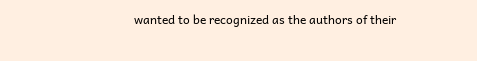wanted to be recognized as the authors of their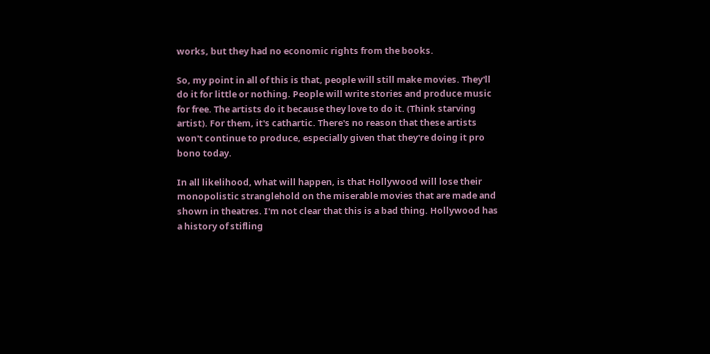works, but they had no economic rights from the books.

So, my point in all of this is that, people will still make movies. They'll do it for little or nothing. People will write stories and produce music for free. The artists do it because they love to do it. (Think starving artist). For them, it's cathartic. There's no reason that these artists won't continue to produce, especially given that they're doing it pro bono today.

In all likelihood, what will happen, is that Hollywood will lose their monopolistic stranglehold on the miserable movies that are made and shown in theatres. I'm not clear that this is a bad thing. Hollywood has a history of stifling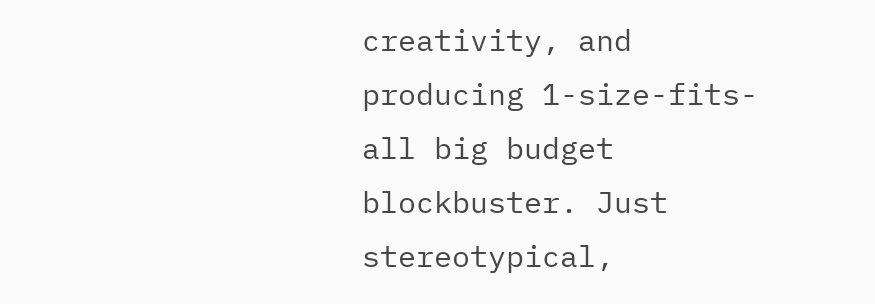creativity, and producing 1-size-fits-all big budget blockbuster. Just stereotypical,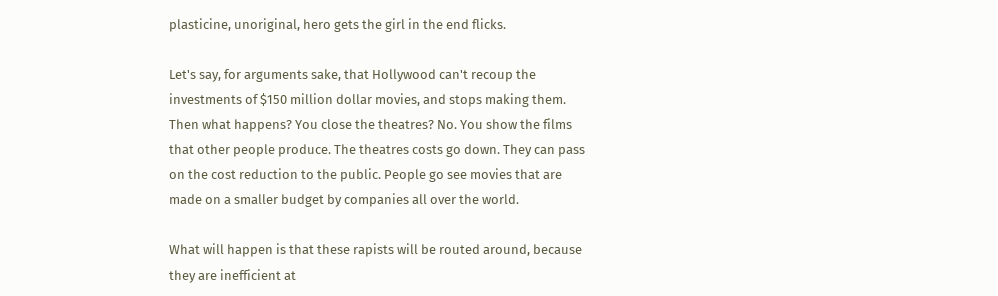plasticine, unoriginal, hero gets the girl in the end flicks.

Let's say, for arguments sake, that Hollywood can't recoup the investments of $150 million dollar movies, and stops making them. Then what happens? You close the theatres? No. You show the films that other people produce. The theatres costs go down. They can pass on the cost reduction to the public. People go see movies that are made on a smaller budget by companies all over the world.

What will happen is that these rapists will be routed around, because they are inefficient at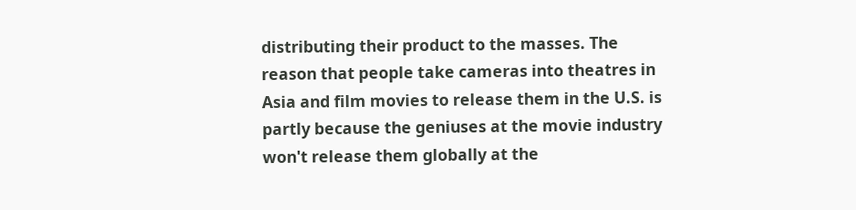distributing their product to the masses. The reason that people take cameras into theatres in Asia and film movies to release them in the U.S. is partly because the geniuses at the movie industry won't release them globally at the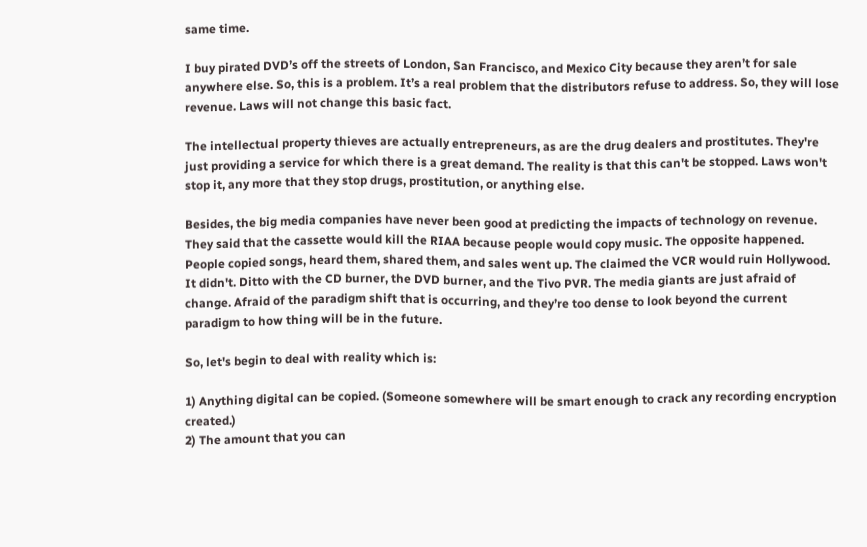same time.

I buy pirated DVD’s off the streets of London, San Francisco, and Mexico City because they aren’t for sale anywhere else. So, this is a problem. It’s a real problem that the distributors refuse to address. So, they will lose revenue. Laws will not change this basic fact.

The intellectual property thieves are actually entrepreneurs, as are the drug dealers and prostitutes. They're just providing a service for which there is a great demand. The reality is that this can't be stopped. Laws won't stop it, any more that they stop drugs, prostitution, or anything else.

Besides, the big media companies have never been good at predicting the impacts of technology on revenue. They said that the cassette would kill the RIAA because people would copy music. The opposite happened. People copied songs, heard them, shared them, and sales went up. The claimed the VCR would ruin Hollywood. It didn't. Ditto with the CD burner, the DVD burner, and the Tivo PVR. The media giants are just afraid of change. Afraid of the paradigm shift that is occurring, and they’re too dense to look beyond the current paradigm to how thing will be in the future.

So, let's begin to deal with reality which is:

1) Anything digital can be copied. (Someone somewhere will be smart enough to crack any recording encryption created.)
2) The amount that you can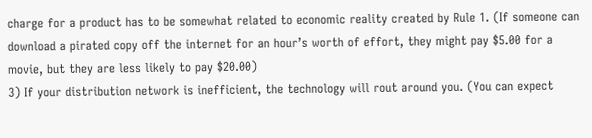charge for a product has to be somewhat related to economic reality created by Rule 1. (If someone can download a pirated copy off the internet for an hour’s worth of effort, they might pay $5.00 for a movie, but they are less likely to pay $20.00)
3) If your distribution network is inefficient, the technology will rout around you. (You can expect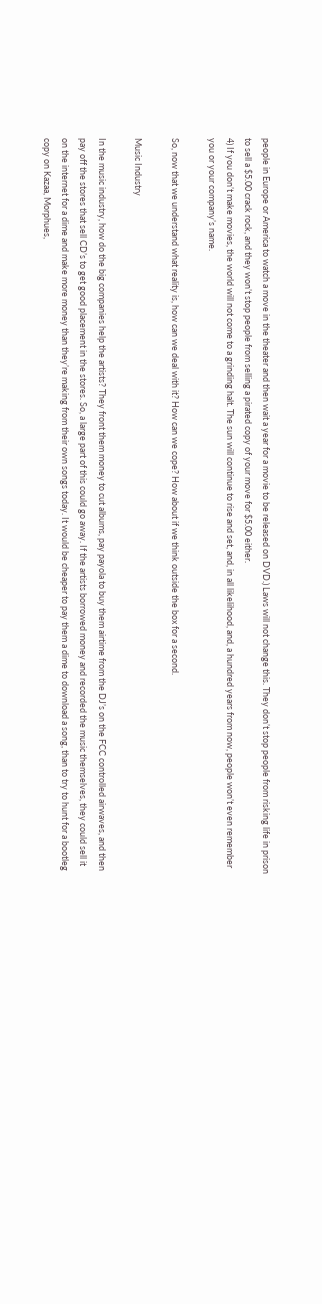people in Europe or America to watch a move in the theater and then wait a year for a movie to be released on DVD.) Laws will not change this. They don’t stop people from risking life in prison to sell a $5.00 crack rock, and they won’t stop people from selling a pirated copy of your move for $5.00 either.
4) If you don’t make movies, the world will not come to a grinding halt. The sun will continue to rise and set, and, in all likelihood, and, a hundred years from now, people won’t even remember you or your company’s name.

So, now that we understand what reality is, how can we deal with it? How can we cope? How about if we think outside the box for a second.

Music Industry

In the music industry, how do the big companies help the artists? They front them money to cut albums, pay payola to buy them airtime from the DJ’s on the FCC controlled airwaves, and then pay off the stores that sell CD’s to get good placement in the stores. So, a large part of this could go away. If the artists borrowed money and recorded the music themselves, they could sell it on the internet for a dime and make more money than they’re making from their own songs today. It would be cheaper to pay them a dime to download a song, than to try to hunt for a bootleg copy on Kazaa, Morphues,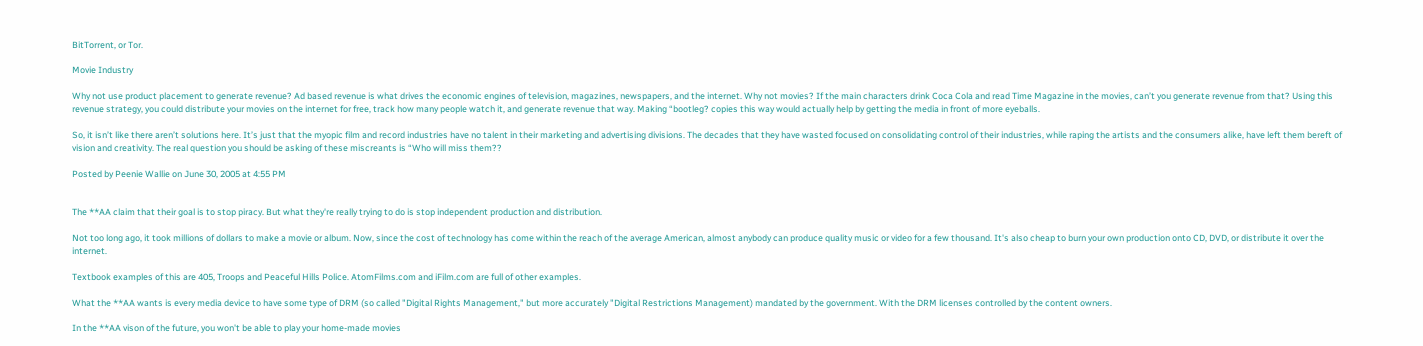BitTorrent, or Tor.

Movie Industry

Why not use product placement to generate revenue? Ad based revenue is what drives the economic engines of television, magazines, newspapers, and the internet. Why not movies? If the main characters drink Coca Cola and read Time Magazine in the movies, can’t you generate revenue from that? Using this revenue strategy, you could distribute your movies on the internet for free, track how many people watch it, and generate revenue that way. Making “bootleg? copies this way would actually help by getting the media in front of more eyeballs.

So, it isn’t like there aren’t solutions here. It’s just that the myopic film and record industries have no talent in their marketing and advertising divisions. The decades that they have wasted focused on consolidating control of their industries, while raping the artists and the consumers alike, have left them bereft of vision and creativity. The real question you should be asking of these miscreants is “Who will miss them??

Posted by Peenie Wallie on June 30, 2005 at 4:55 PM


The **AA claim that their goal is to stop piracy. But what they're really trying to do is stop independent production and distribution.

Not too long ago, it took millions of dollars to make a movie or album. Now, since the cost of technology has come within the reach of the average American, almost anybody can produce quality music or video for a few thousand. It's also cheap to burn your own production onto CD, DVD, or distribute it over the internet.

Textbook examples of this are 405, Troops and Peaceful Hills Police. AtomFilms.com and iFilm.com are full of other examples.

What the **AA wants is every media device to have some type of DRM (so called "Digital Rights Management," but more accurately "Digital Restrictions Management) mandated by the government. With the DRM licenses controlled by the content owners.

In the **AA vison of the future, you won't be able to play your home-made movies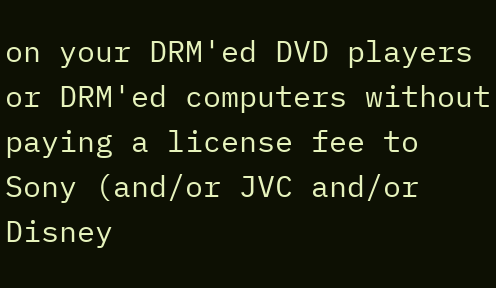on your DRM'ed DVD players or DRM'ed computers without paying a license fee to Sony (and/or JVC and/or Disney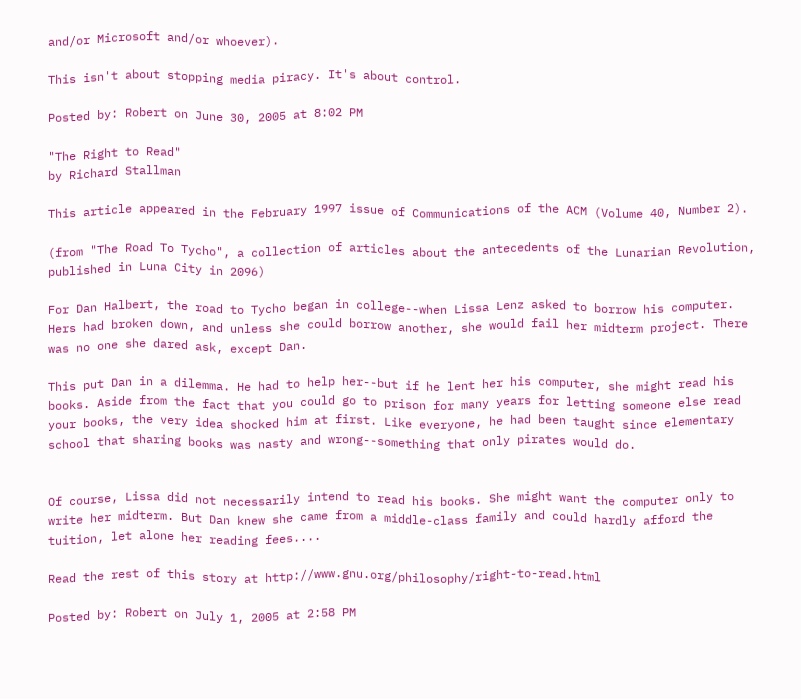and/or Microsoft and/or whoever).

This isn't about stopping media piracy. It's about control.

Posted by: Robert on June 30, 2005 at 8:02 PM

"The Right to Read"
by Richard Stallman

This article appeared in the February 1997 issue of Communications of the ACM (Volume 40, Number 2).

(from "The Road To Tycho", a collection of articles about the antecedents of the Lunarian Revolution, published in Luna City in 2096)

For Dan Halbert, the road to Tycho began in college--when Lissa Lenz asked to borrow his computer. Hers had broken down, and unless she could borrow another, she would fail her midterm project. There was no one she dared ask, except Dan.

This put Dan in a dilemma. He had to help her--but if he lent her his computer, she might read his books. Aside from the fact that you could go to prison for many years for letting someone else read your books, the very idea shocked him at first. Like everyone, he had been taught since elementary school that sharing books was nasty and wrong--something that only pirates would do.


Of course, Lissa did not necessarily intend to read his books. She might want the computer only to write her midterm. But Dan knew she came from a middle-class family and could hardly afford the tuition, let alone her reading fees....

Read the rest of this story at http://www.gnu.org/philosophy/right-to-read.html

Posted by: Robert on July 1, 2005 at 2:58 PM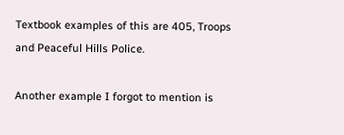Textbook examples of this are 405, Troops and Peaceful Hills Police.

Another example I forgot to mention is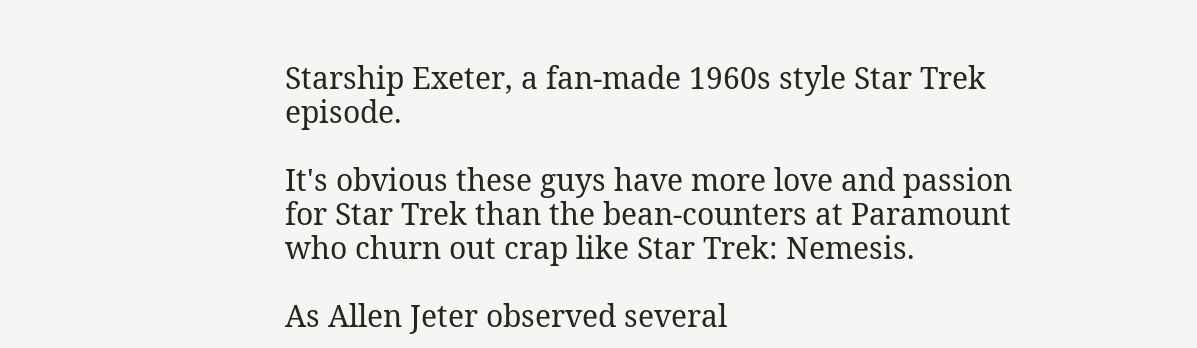Starship Exeter, a fan-made 1960s style Star Trek episode.

It's obvious these guys have more love and passion for Star Trek than the bean-counters at Paramount who churn out crap like Star Trek: Nemesis.

As Allen Jeter observed several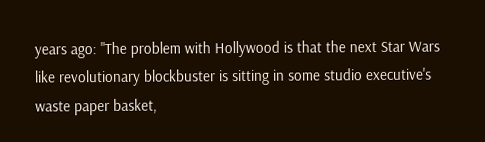years ago: "The problem with Hollywood is that the next Star Wars like revolutionary blockbuster is sitting in some studio executive's waste paper basket,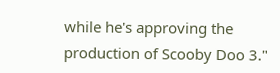while he's approving the production of Scooby Doo 3."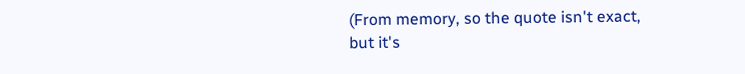(From memory, so the quote isn't exact, but it's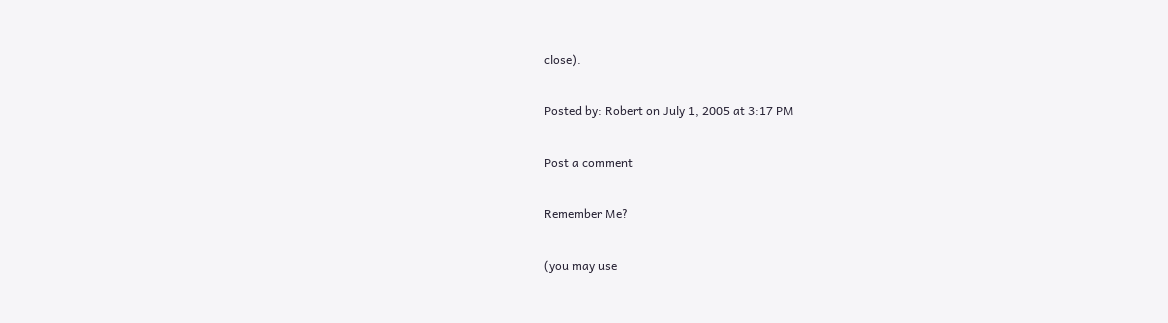close).

Posted by: Robert on July 1, 2005 at 3:17 PM

Post a comment

Remember Me?

(you may use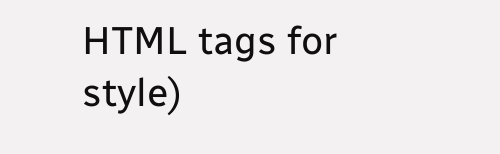HTML tags for style)